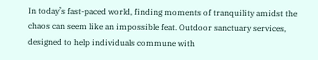In today’s fast-paced world, finding moments of tranquility amidst the chaos can seem like an impossible feat. Outdoor sanctuary services, designed to help individuals commune with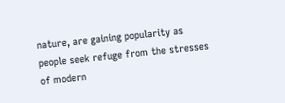nature, are gaining popularity as people seek refuge from the stresses of modern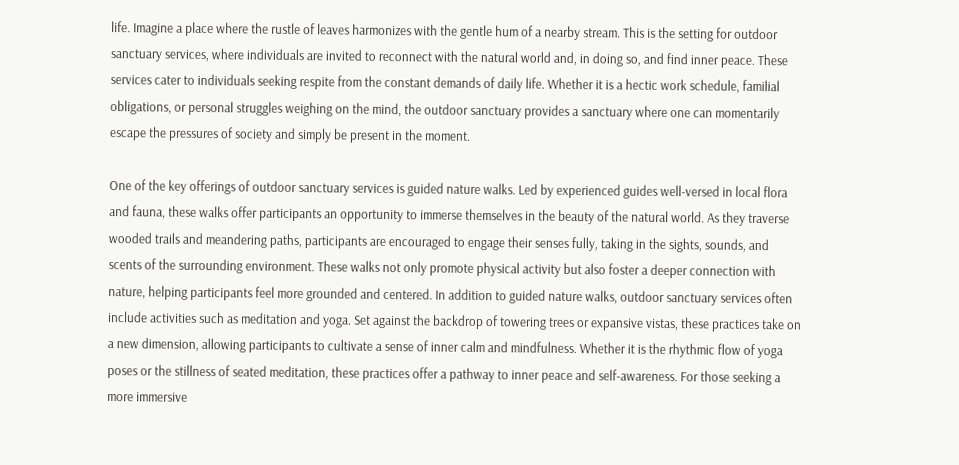life. Imagine a place where the rustle of leaves harmonizes with the gentle hum of a nearby stream. This is the setting for outdoor sanctuary services, where individuals are invited to reconnect with the natural world and, in doing so, and find inner peace. These services cater to individuals seeking respite from the constant demands of daily life. Whether it is a hectic work schedule, familial obligations, or personal struggles weighing on the mind, the outdoor sanctuary provides a sanctuary where one can momentarily escape the pressures of society and simply be present in the moment.

One of the key offerings of outdoor sanctuary services is guided nature walks. Led by experienced guides well-versed in local flora and fauna, these walks offer participants an opportunity to immerse themselves in the beauty of the natural world. As they traverse wooded trails and meandering paths, participants are encouraged to engage their senses fully, taking in the sights, sounds, and scents of the surrounding environment. These walks not only promote physical activity but also foster a deeper connection with nature, helping participants feel more grounded and centered. In addition to guided nature walks, outdoor sanctuary services often include activities such as meditation and yoga. Set against the backdrop of towering trees or expansive vistas, these practices take on a new dimension, allowing participants to cultivate a sense of inner calm and mindfulness. Whether it is the rhythmic flow of yoga poses or the stillness of seated meditation, these practices offer a pathway to inner peace and self-awareness. For those seeking a more immersive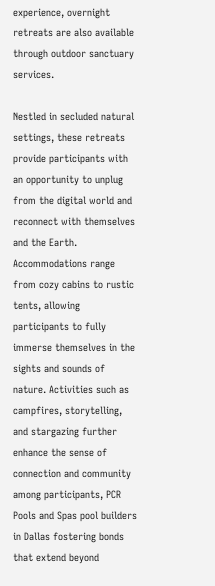experience, overnight retreats are also available through outdoor sanctuary services.

Nestled in secluded natural settings, these retreats provide participants with an opportunity to unplug from the digital world and reconnect with themselves and the Earth. Accommodations range from cozy cabins to rustic tents, allowing participants to fully immerse themselves in the sights and sounds of nature. Activities such as campfires, storytelling, and stargazing further enhance the sense of connection and community among participants, PCR Pools and Spas pool builders in Dallas fostering bonds that extend beyond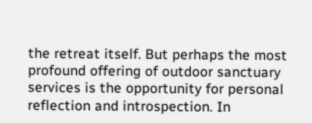the retreat itself. But perhaps the most profound offering of outdoor sanctuary services is the opportunity for personal reflection and introspection. In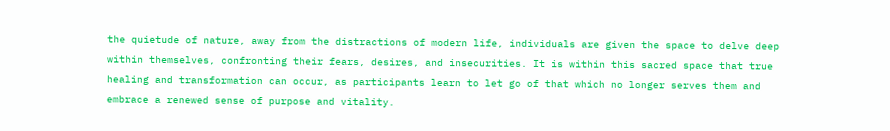the quietude of nature, away from the distractions of modern life, individuals are given the space to delve deep within themselves, confronting their fears, desires, and insecurities. It is within this sacred space that true healing and transformation can occur, as participants learn to let go of that which no longer serves them and embrace a renewed sense of purpose and vitality.